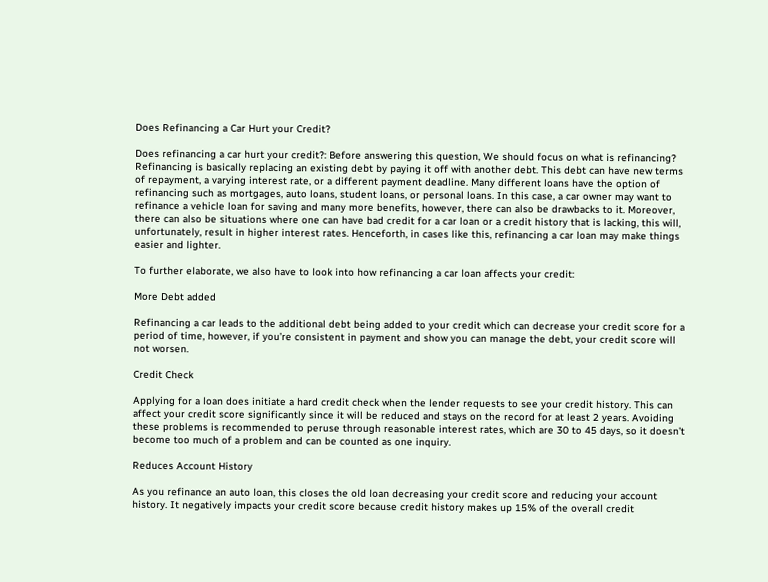Does Refinancing a Car Hurt your Credit?

Does refinancing a car hurt your credit?: Before answering this question, We should focus on what is refinancing? Refinancing is basically replacing an existing debt by paying it off with another debt. This debt can have new terms of repayment, a varying interest rate, or a different payment deadline. Many different loans have the option of refinancing such as mortgages, auto loans, student loans, or personal loans. In this case, a car owner may want to refinance a vehicle loan for saving and many more benefits, however, there can also be drawbacks to it. Moreover, there can also be situations where one can have bad credit for a car loan or a credit history that is lacking, this will, unfortunately, result in higher interest rates. Henceforth, in cases like this, refinancing a car loan may make things easier and lighter.

To further elaborate, we also have to look into how refinancing a car loan affects your credit:

More Debt added

Refinancing a car leads to the additional debt being added to your credit which can decrease your credit score for a period of time, however, if you’re consistent in payment and show you can manage the debt, your credit score will not worsen.

Credit Check

Applying for a loan does initiate a hard credit check when the lender requests to see your credit history. This can affect your credit score significantly since it will be reduced and stays on the record for at least 2 years. Avoiding these problems is recommended to peruse through reasonable interest rates, which are 30 to 45 days, so it doesn’t become too much of a problem and can be counted as one inquiry.

Reduces Account History

As you refinance an auto loan, this closes the old loan decreasing your credit score and reducing your account history. It negatively impacts your credit score because credit history makes up 15% of the overall credit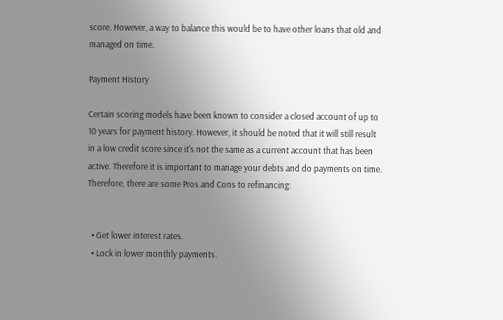score. However, a way to balance this would be to have other loans that old and managed on time.

Payment History

Certain scoring models have been known to consider a closed account of up to 10 years for payment history. However, it should be noted that it will still result in a low credit score since it's not the same as a current account that has been active. Therefore it is important to manage your debts and do payments on time.
Therefore, there are some Pros and Cons to refinancing:


  • Get lower interest rates.
  • Lock in lower monthly payments.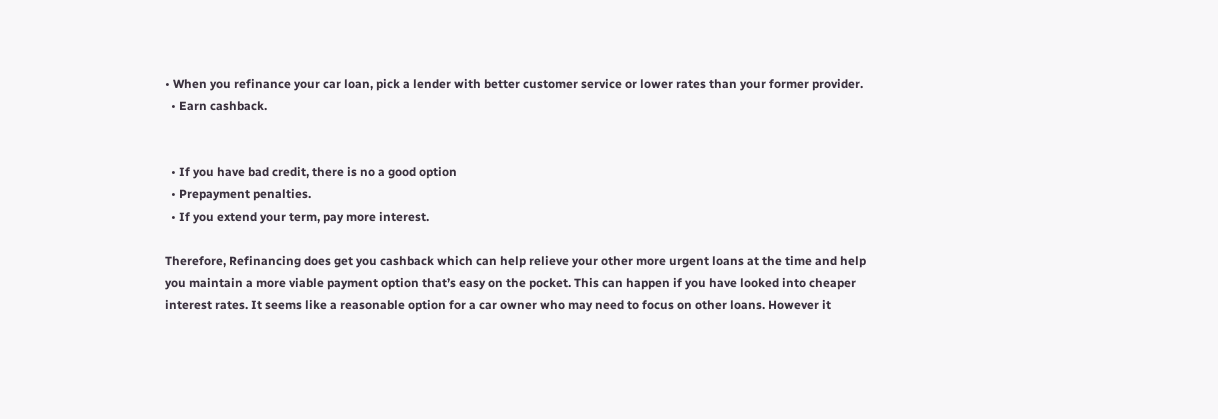• When you refinance your car loan, pick a lender with better customer service or lower rates than your former provider.
  • Earn cashback.


  • If you have bad credit, there is no a good option
  • Prepayment penalties.
  • If you extend your term, pay more interest.

Therefore, Refinancing does get you cashback which can help relieve your other more urgent loans at the time and help you maintain a more viable payment option that’s easy on the pocket. This can happen if you have looked into cheaper interest rates. It seems like a reasonable option for a car owner who may need to focus on other loans. However it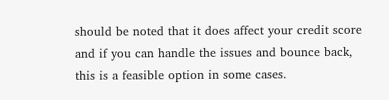should be noted that it does affect your credit score and if you can handle the issues and bounce back, this is a feasible option in some cases.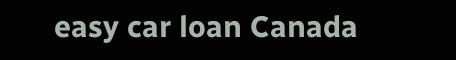easy car loan Canada